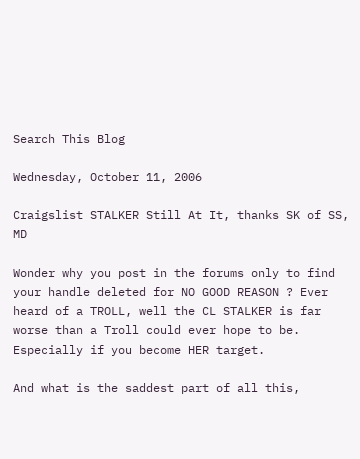Search This Blog

Wednesday, October 11, 2006

Craigslist STALKER Still At It, thanks SK of SS, MD

Wonder why you post in the forums only to find your handle deleted for NO GOOD REASON ? Ever heard of a TROLL, well the CL STALKER is far worse than a Troll could ever hope to be. Especially if you become HER target.

And what is the saddest part of all this,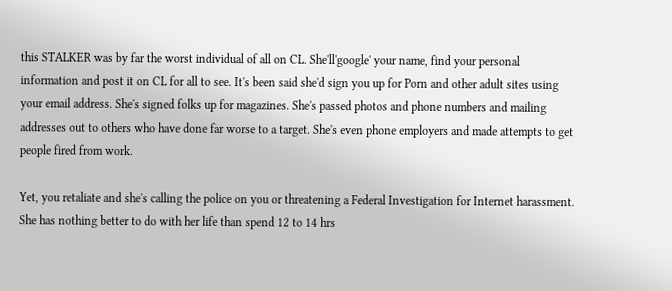this STALKER was by far the worst individual of all on CL. She'll'google' your name, find your personal information and post it on CL for all to see. It's been said she'd sign you up for Porn and other adult sites using your email address. She's signed folks up for magazines. She's passed photos and phone numbers and mailing addresses out to others who have done far worse to a target. She's even phone employers and made attempts to get people fired from work.

Yet, you retaliate and she's calling the police on you or threatening a Federal Investigation for Internet harassment. She has nothing better to do with her life than spend 12 to 14 hrs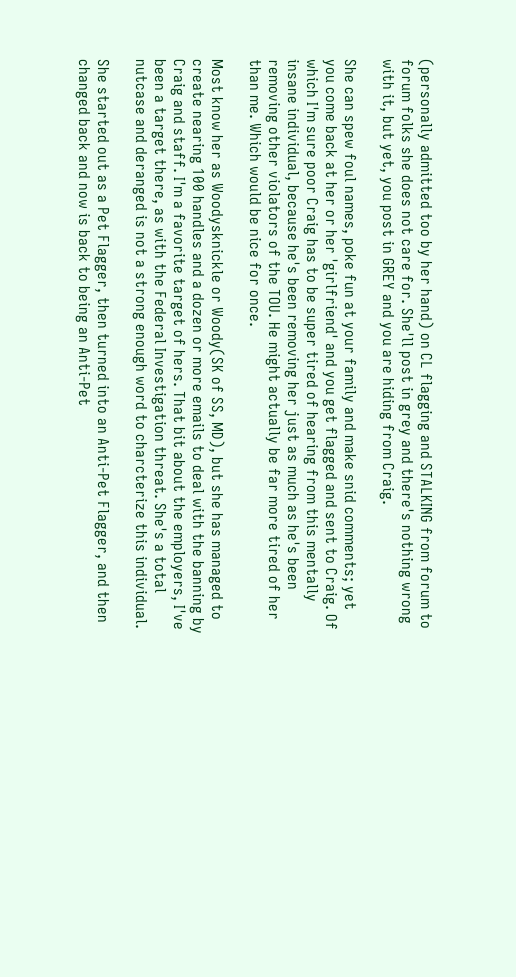(personally admitted too by her hand) on CL flagging and STALKING from forum to forum folks she does not care for. She'll post in grey and there's nothing wrong with it, but yet, you post in GREY and you are hiding from Craig.

She can spew foul names, poke fun at your family and make snid comments; yet you come back at her or her 'girlfriend' and you get flagged and sent to Craig. Of which I'm sure poor Craig has to be super tired of hearing from this mentally insane individual, because he's been removing her just as much as he's been removing other violators of the TOU. He might actually be far more tired of her than me. Which would be nice for once.

Most know her as Woodysknickle or Woody(SK of SS, MD), but she has managed to create nearing 100 handles and a dozen or more emails to deal with the banning by Craig and staff. I'm a favorite target of hers. That bit about the employers, I've been a target there, as with the Federal Investigation threat. She's a total nutcase and deranged is not a strong enough word to charcterize this individual.

She started out as a Pet Flagger, then turned into an Anti-Pet Flagger, and then changed back and now is back to being an Anti-Pet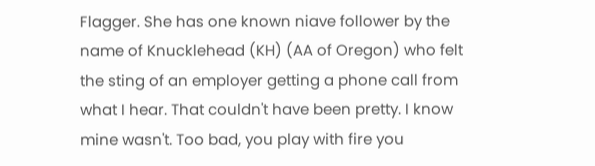Flagger. She has one known niave follower by the name of Knucklehead (KH) (AA of Oregon) who felt the sting of an employer getting a phone call from what I hear. That couldn't have been pretty. I know mine wasn't. Too bad, you play with fire you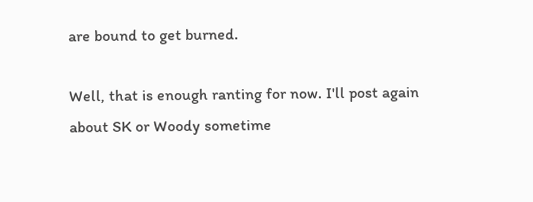are bound to get burned.

Well, that is enough ranting for now. I'll post again about SK or Woody sometime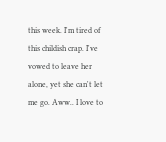this week. I'm tired of this childish crap. I've vowed to leave her alone, yet she can't let me go. Aww.. I love to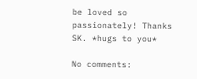be loved so passionately! Thanks SK. *hugs to you*

No comments: